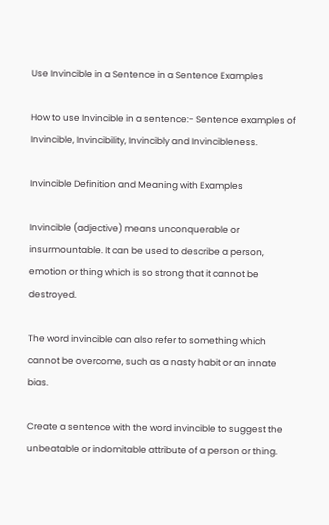Use Invincible in a Sentence in a Sentence Examples

How to use Invincible in a sentence:- Sentence examples of Invincible, Invincibility, Invincibly and Invincibleness.

Invincible Definition and Meaning with Examples

Invincible (adjective) means unconquerable or insurmountable. It can be used to describe a person, emotion or thing which is so strong that it cannot be destroyed.

The word invincible can also refer to something which cannot be overcome, such as a nasty habit or an innate bias.

Create a sentence with the word invincible to suggest the unbeatable or indomitable attribute of a person or thing.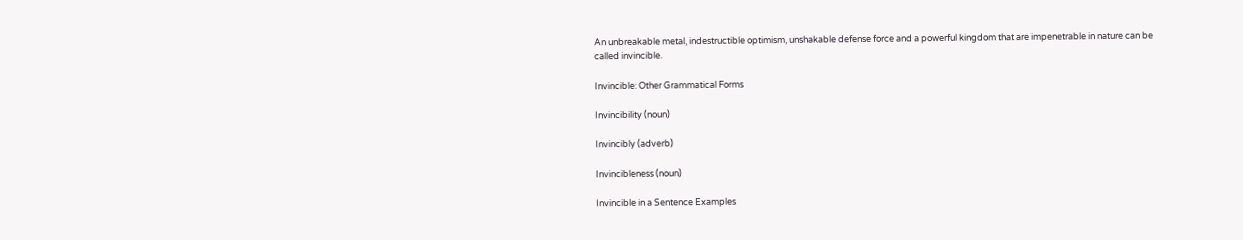An unbreakable metal, indestructible optimism, unshakable defense force and a powerful kingdom that are impenetrable in nature can be called invincible.

Invincible: Other Grammatical Forms

Invincibility (noun)

Invincibly (adverb)

Invincibleness (noun)

Invincible in a Sentence Examples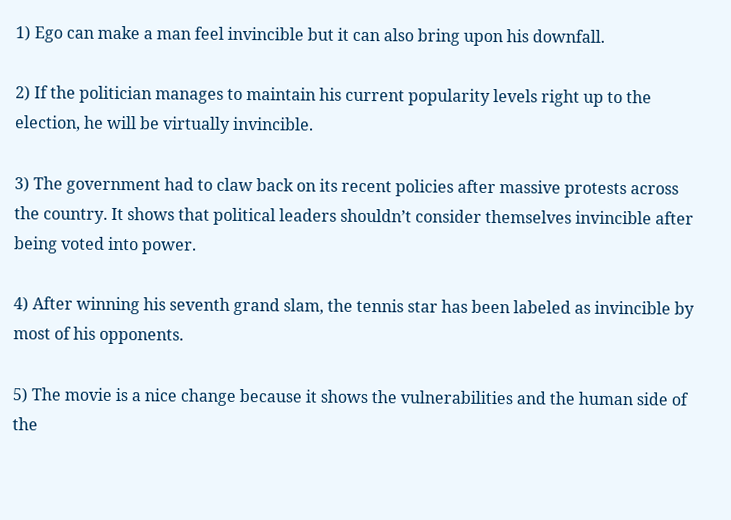1) Ego can make a man feel invincible but it can also bring upon his downfall.

2) If the politician manages to maintain his current popularity levels right up to the election, he will be virtually invincible.

3) The government had to claw back on its recent policies after massive protests across the country. It shows that political leaders shouldn’t consider themselves invincible after being voted into power.

4) After winning his seventh grand slam, the tennis star has been labeled as invincible by most of his opponents.

5) The movie is a nice change because it shows the vulnerabilities and the human side of the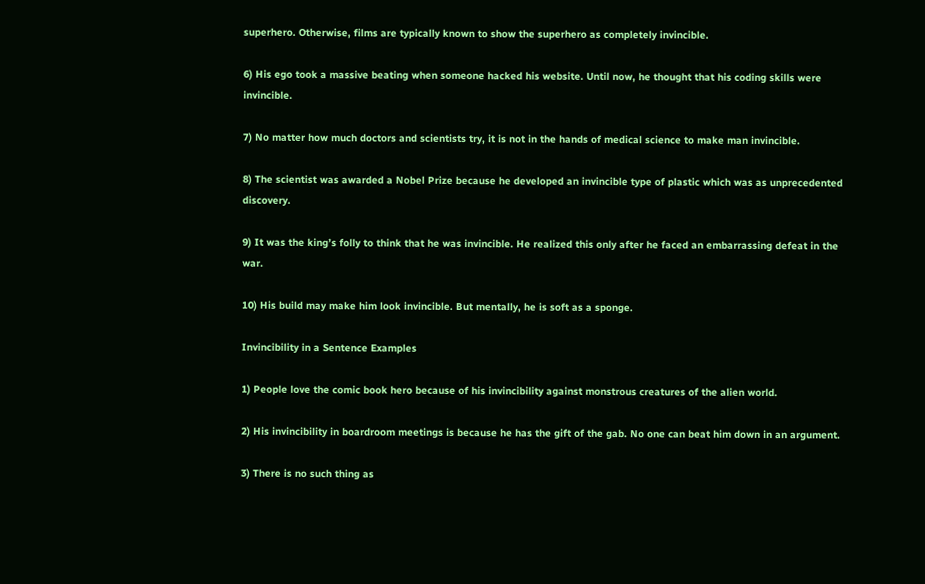superhero. Otherwise, films are typically known to show the superhero as completely invincible.

6) His ego took a massive beating when someone hacked his website. Until now, he thought that his coding skills were invincible.

7) No matter how much doctors and scientists try, it is not in the hands of medical science to make man invincible.

8) The scientist was awarded a Nobel Prize because he developed an invincible type of plastic which was as unprecedented discovery.

9) It was the king’s folly to think that he was invincible. He realized this only after he faced an embarrassing defeat in the war.

10) His build may make him look invincible. But mentally, he is soft as a sponge.

Invincibility in a Sentence Examples

1) People love the comic book hero because of his invincibility against monstrous creatures of the alien world.

2) His invincibility in boardroom meetings is because he has the gift of the gab. No one can beat him down in an argument.

3) There is no such thing as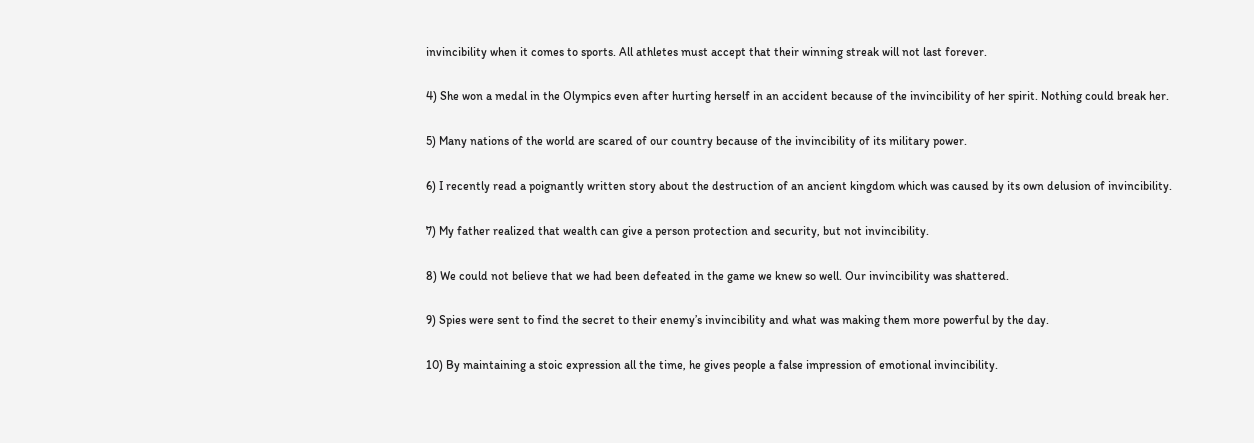invincibility when it comes to sports. All athletes must accept that their winning streak will not last forever.

4) She won a medal in the Olympics even after hurting herself in an accident because of the invincibility of her spirit. Nothing could break her.

5) Many nations of the world are scared of our country because of the invincibility of its military power.

6) I recently read a poignantly written story about the destruction of an ancient kingdom which was caused by its own delusion of invincibility.

7) My father realized that wealth can give a person protection and security, but not invincibility.

8) We could not believe that we had been defeated in the game we knew so well. Our invincibility was shattered.

9) Spies were sent to find the secret to their enemy’s invincibility and what was making them more powerful by the day.

10) By maintaining a stoic expression all the time, he gives people a false impression of emotional invincibility.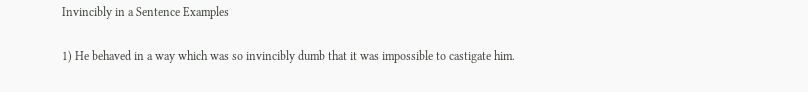Invincibly in a Sentence Examples

1) He behaved in a way which was so invincibly dumb that it was impossible to castigate him.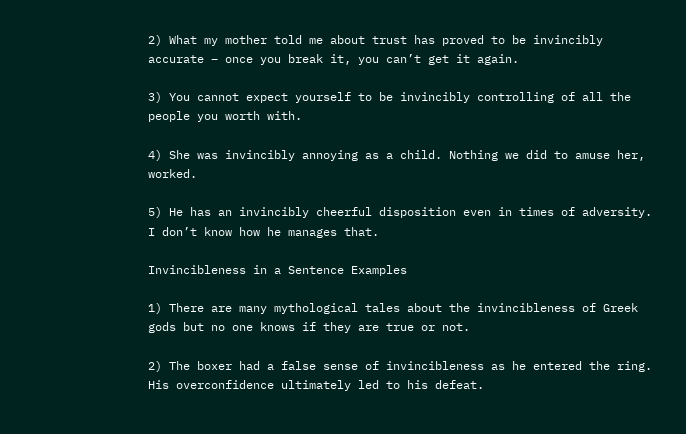2) What my mother told me about trust has proved to be invincibly accurate – once you break it, you can’t get it again.

3) You cannot expect yourself to be invincibly controlling of all the people you worth with.

4) She was invincibly annoying as a child. Nothing we did to amuse her, worked.

5) He has an invincibly cheerful disposition even in times of adversity. I don’t know how he manages that.

Invincibleness in a Sentence Examples

1) There are many mythological tales about the invincibleness of Greek gods but no one knows if they are true or not.

2) The boxer had a false sense of invincibleness as he entered the ring. His overconfidence ultimately led to his defeat.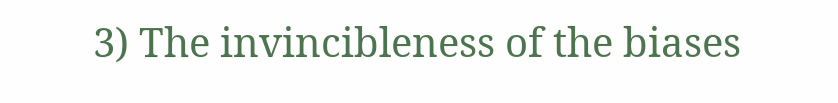3) The invincibleness of the biases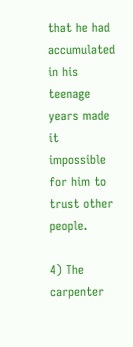that he had accumulated in his teenage years made it impossible for him to trust other people.

4) The carpenter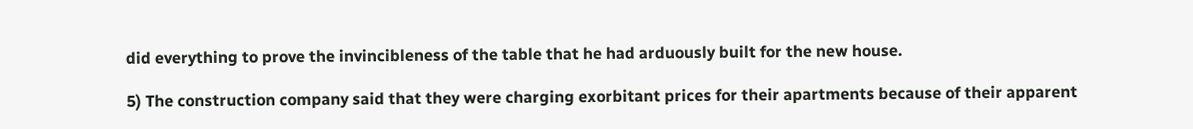did everything to prove the invincibleness of the table that he had arduously built for the new house.

5) The construction company said that they were charging exorbitant prices for their apartments because of their apparent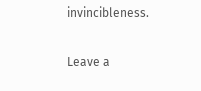invincibleness.

Leave a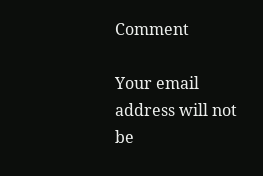Comment

Your email address will not be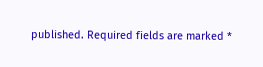published. Required fields are marked *